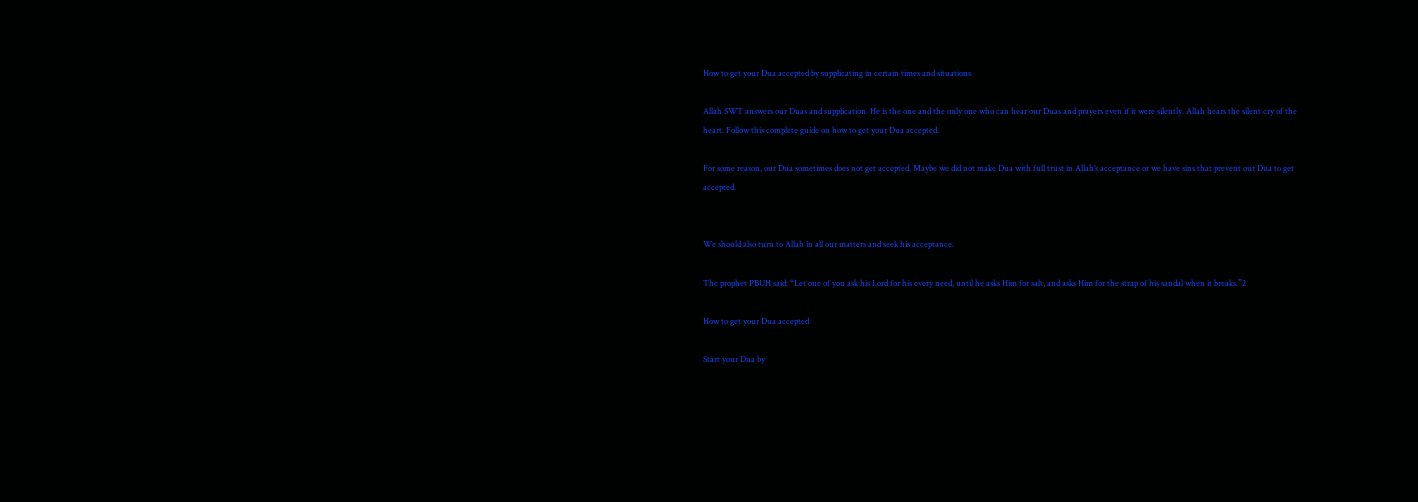How to get your Dua accepted by supplicating in certain times and situations

Allah SWT answers our Duas and supplication. He is the one and the only one who can hear our Duas and prayers even if it were silently. Allah hears the silent cry of the heart. Follow this complete guide on how to get your Dua accepted.

For some reason, our Dua sometimes does not get accepted. Maybe we did not make Dua with full trust in Allah’s acceptance or we have sins that prevent our Dua to get accepted.


We should also turn to Allah in all our matters and seek his acceptance.

The prophet PBUH said: “Let one of you ask his Lord for his every need, until he asks Him for salt, and asks Him for the strap of his sandal when it breaks.”2

How to get your Dua accepted

Start your Dua by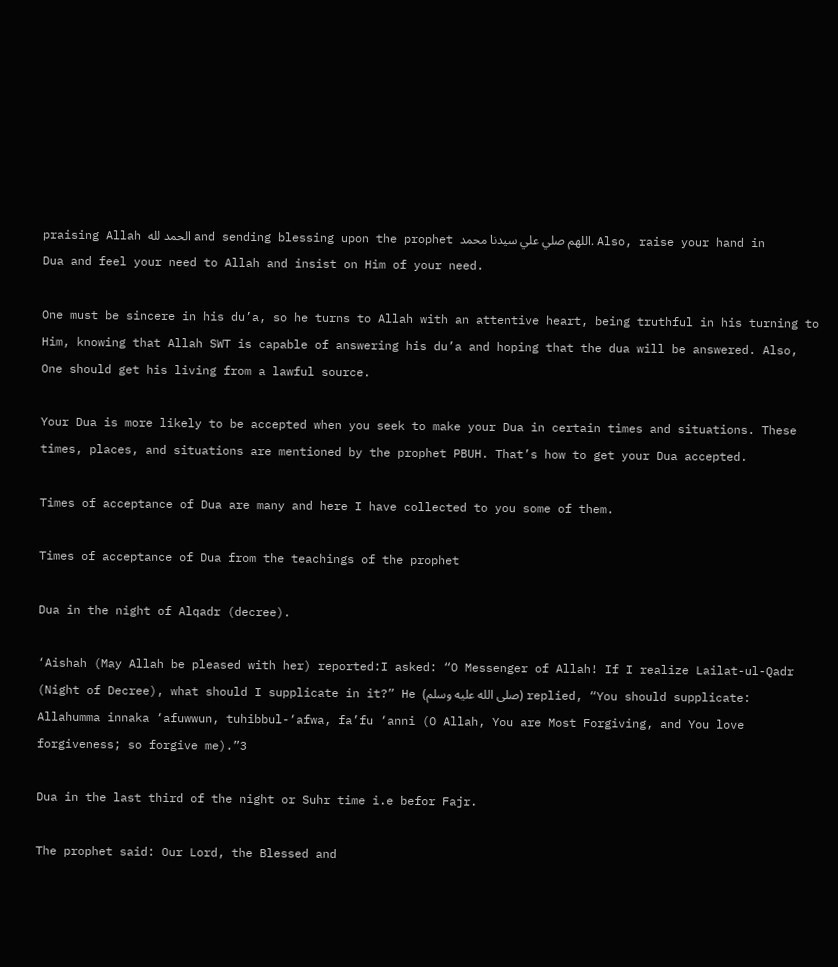praising Allah الحمد لله and sending blessing upon the prophet اللهم صلي علي سيدنا محمد. Also, raise your hand in Dua and feel your need to Allah and insist on Him of your need.

One must be sincere in his du’a, so he turns to Allah with an attentive heart, being truthful in his turning to Him, knowing that Allah SWT is capable of answering his du’a and hoping that the dua will be answered. Also, One should get his living from a lawful source.

Your Dua is more likely to be accepted when you seek to make your Dua in certain times and situations. These times, places, and situations are mentioned by the prophet PBUH. That’s how to get your Dua accepted.

Times of acceptance of Dua are many and here I have collected to you some of them.

Times of acceptance of Dua from the teachings of the prophet

Dua in the night of Alqadr (decree).

‘Aishah (May Allah be pleased with her) reported:I asked: “O Messenger of Allah! If I realize Lailat-ul-Qadr (Night of Decree), what should I supplicate in it?” He (صلى الله عليه وسلم) replied, “You should supplicate: Allahumma innaka ‘afuwwun, tuhibbul-‘afwa, fa’fu ‘anni (O Allah, You are Most Forgiving, and You love forgiveness; so forgive me).”3

Dua in the last third of the night or Suhr time i.e befor Fajr.

The prophet said: Our Lord, the Blessed and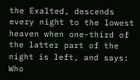the Exalted, descends every night to the lowest heaven when one-third of the latter part of the night is left, and says: Who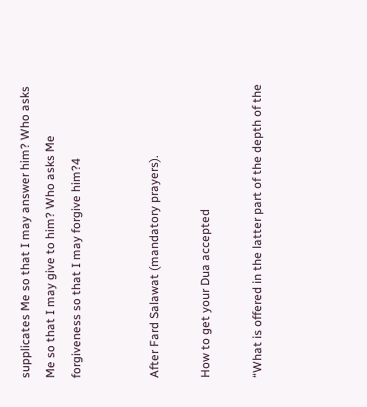supplicates Me so that I may answer him? Who asks Me so that I may give to him? Who asks Me forgiveness so that I may forgive him?4


After Fard Salawat (mandatory prayers).

How to get your Dua accepted

“What is offered in the latter part of the depth of the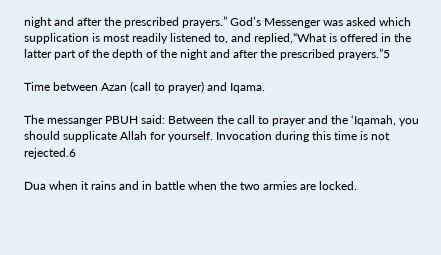night and after the prescribed prayers.” God’s Messenger was asked which supplication is most readily listened to, and replied,“What is offered in the latter part of the depth of the night and after the prescribed prayers.”5

Time between Azan (call to prayer) and Iqama.

The messanger PBUH said: Between the call to prayer and the ‘Iqamah, you should supplicate Allah for yourself. Invocation during this time is not rejected.6

Dua when it rains and in battle when the two armies are locked.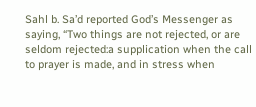Sahl b. Sa’d reported God’s Messenger as saying, “Two things are not rejected, or are seldom rejected:a supplication when the call to prayer is made, and in stress when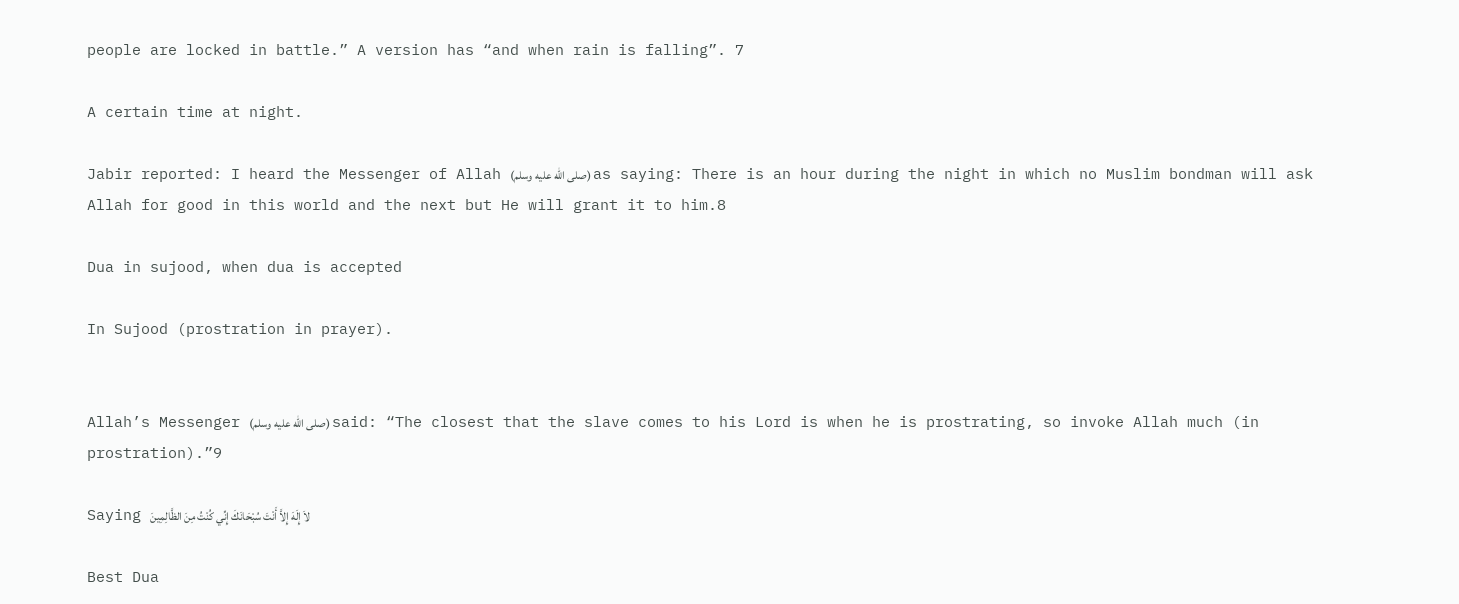people are locked in battle.” A version has “and when rain is falling”. 7

A certain time at night.

Jabir reported: I heard the Messenger of Allah (صلى الله عليه وسلم) as saying: There is an hour during the night in which no Muslim bondman will ask Allah for good in this world and the next but He will grant it to him.8

Dua in sujood, when dua is accepted

In Sujood (prostration in prayer).


Allah’s Messenger (صلى الله عليه وسلم) said: “The closest that the slave comes to his Lord is when he is prostrating, so invoke Allah much (in prostration).”9

Saying لاَ إِلَهَ إِلاَّ أَنْتَ سُبْحَانَكَ إِنِّي كُنْتُ مِنَ الظَّالِمِينَ

Best Dua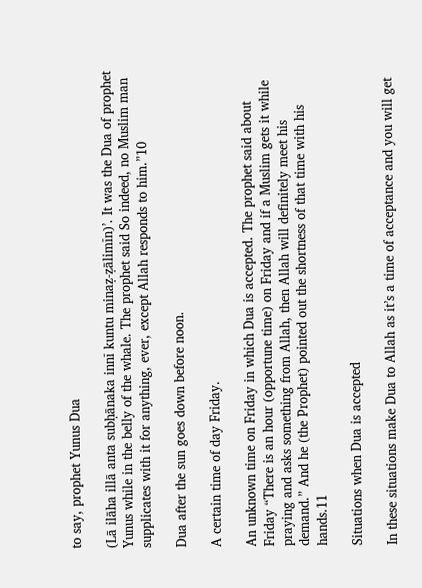to say, prophet Yunus Dua

(Lā ilāha illā anta subḥānaka innī kuntu minaẓ-ẓālimīn)’. It was the Dua of prophet Yunus while in the belly of the whale. The prophet said So indeed, no Muslim man supplicates with it for anything, ever, except Allah responds to him.”10

Dua after the sun goes down before noon.

A certain time of day Friday.

An unknown time on Friday in which Dua is accepted. The prophet said about Friday “There is an hour (opportune time) on Friday and if a Muslim gets it while praying and asks something from Allah, then Allah will definitely meet his demand.” And he (the Prophet) pointed out the shortness of that time with his hands.11

Situations when Dua is accepted

In these situations make Dua to Allah as it’s a time of acceptance and you will get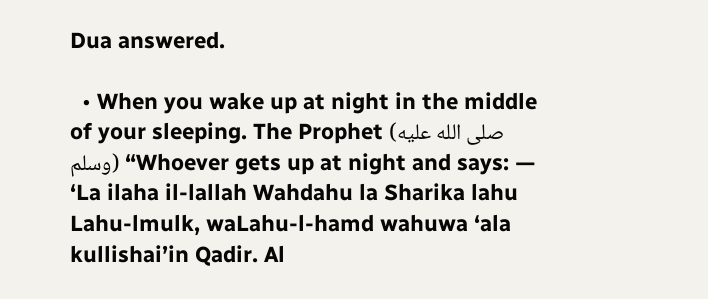Dua answered.

  • When you wake up at night in the middle of your sleeping. The Prophet (صلى الله عليه وسلم) “Whoever gets up at night and says: — ‘La ilaha il-lallah Wahdahu la Sharika lahu Lahu-lmulk, waLahu-l-hamd wahuwa ‘ala kullishai’in Qadir. Al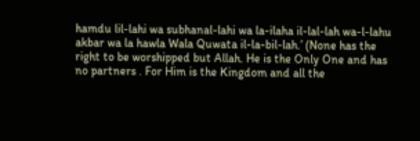hamdu lil-lahi wa subhanal-lahi wa la-ilaha il-lal-lah wa-l-lahu akbar wa la hawla Wala Quwata il-la-bil-lah.’ (None has the right to be worshipped but Allah. He is the Only One and has no partners . For Him is the Kingdom and all the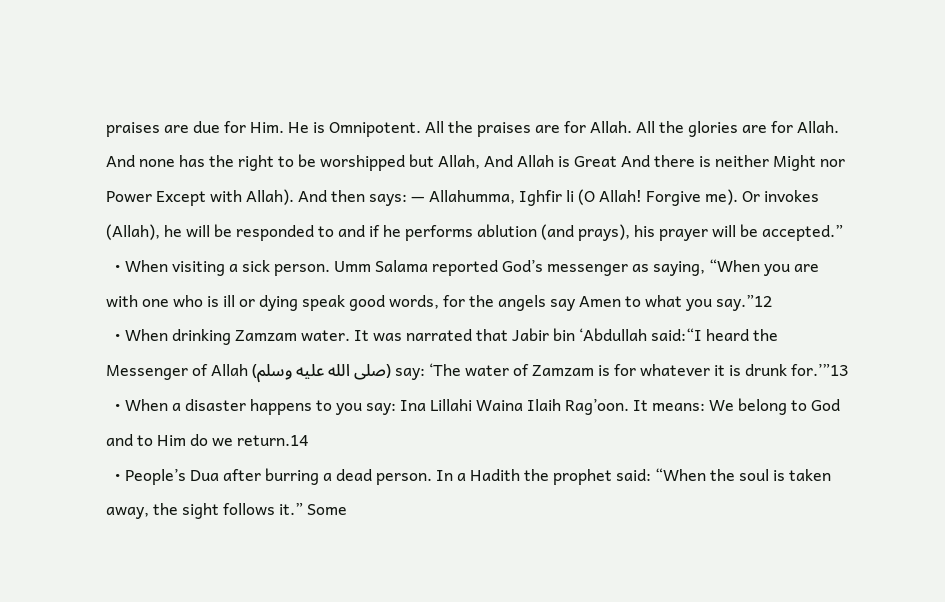praises are due for Him. He is Omnipotent. All the praises are for Allah. All the glories are for Allah. And none has the right to be worshipped but Allah, And Allah is Great And there is neither Might nor Power Except with Allah). And then says: — Allahumma, Ighfir li (O Allah! Forgive me). Or invokes (Allah), he will be responded to and if he performs ablution (and prays), his prayer will be accepted.”
  • When visiting a sick person. Umm Salama reported God’s messenger as saying, “When you are with one who is ill or dying speak good words, for the angels say Amen to what you say.”12
  • When drinking Zamzam water. It was narrated that Jabir bin ‘Abdullah said:“I heard the Messenger of Allah (صلى الله عليه وسلم) say: ‘The water of Zamzam is for whatever it is drunk for.’”13
  • When a disaster happens to you say: Ina Lillahi Waina Ilaih Rag’oon. It means: We belong to God and to Him do we return.14
  • People’s Dua after burring a dead person. In a Hadith the prophet said: “When the soul is taken away, the sight follows it.” Some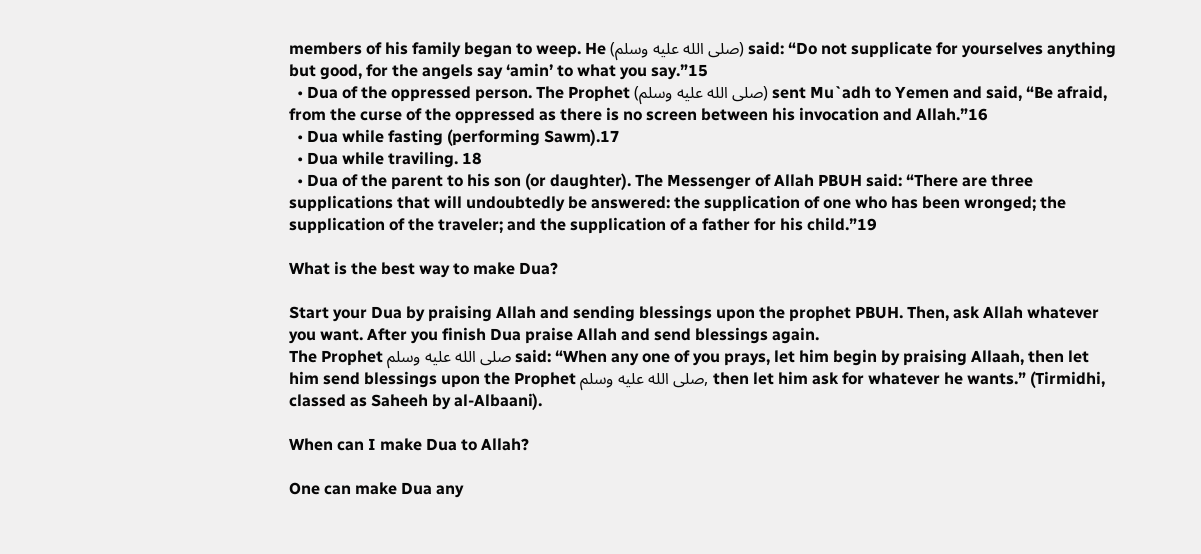members of his family began to weep. He (صلى الله عليه وسلم) said: “Do not supplicate for yourselves anything but good, for the angels say ‘amin’ to what you say.”15
  • Dua of the oppressed person. The Prophet (صلى الله عليه وسلم) sent Mu`adh to Yemen and said, “Be afraid, from the curse of the oppressed as there is no screen between his invocation and Allah.”16
  • Dua while fasting (performing Sawm).17
  • Dua while traviling. 18
  • Dua of the parent to his son (or daughter). The Messenger of Allah PBUH said: “There are three supplications that will undoubtedly be answered: the supplication of one who has been wronged; the supplication of the traveler; and the supplication of a father for his child.”19

What is the best way to make Dua?

Start your Dua by praising Allah and sending blessings upon the prophet PBUH. Then, ask Allah whatever you want. After you finish Dua praise Allah and send blessings again.
The Prophet صلى الله عليه وسلم said: “When any one of you prays, let him begin by praising Allaah, then let him send blessings upon the Prophet صلى الله عليه وسلم, then let him ask for whatever he wants.” (Tirmidhi, classed as Saheeh by al-Albaani).

When can I make Dua to Allah?

One can make Dua any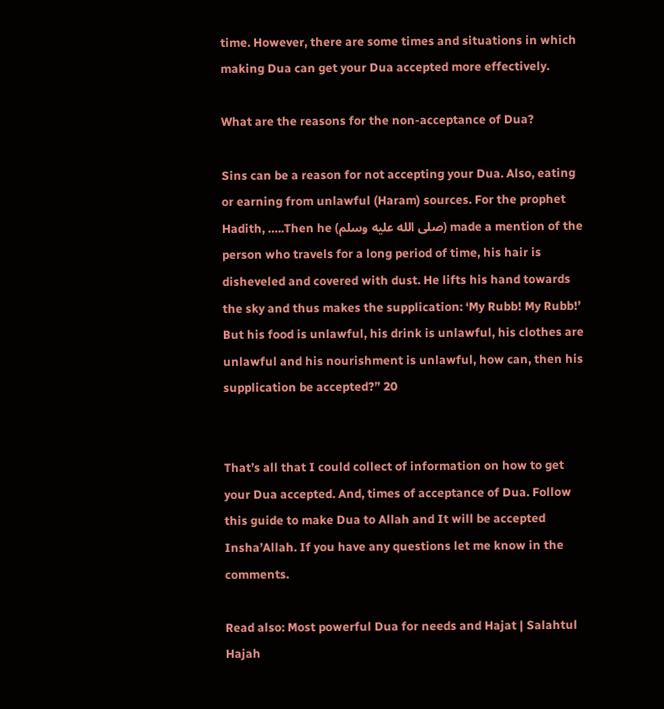time. However, there are some times and situations in which making Dua can get your Dua accepted more effectively.

What are the reasons for the non-acceptance of Dua?

Sins can be a reason for not accepting your Dua. Also, eating or earning from unlawful (Haram) sources. For the prophet Hadith, …..Then he (صلى الله عليه وسلم) made a mention of the person who travels for a long period of time, his hair is disheveled and covered with dust. He lifts his hand towards the sky and thus makes the supplication: ‘My Rubb! My Rubb!’ But his food is unlawful, his drink is unlawful, his clothes are unlawful and his nourishment is unlawful, how can, then his supplication be accepted?” 20


That’s all that I could collect of information on how to get your Dua accepted. And, times of acceptance of Dua. Follow this guide to make Dua to Allah and It will be accepted Insha’Allah. If you have any questions let me know in the comments.

Read also: Most powerful Dua for needs and Hajat | Salahtul Hajah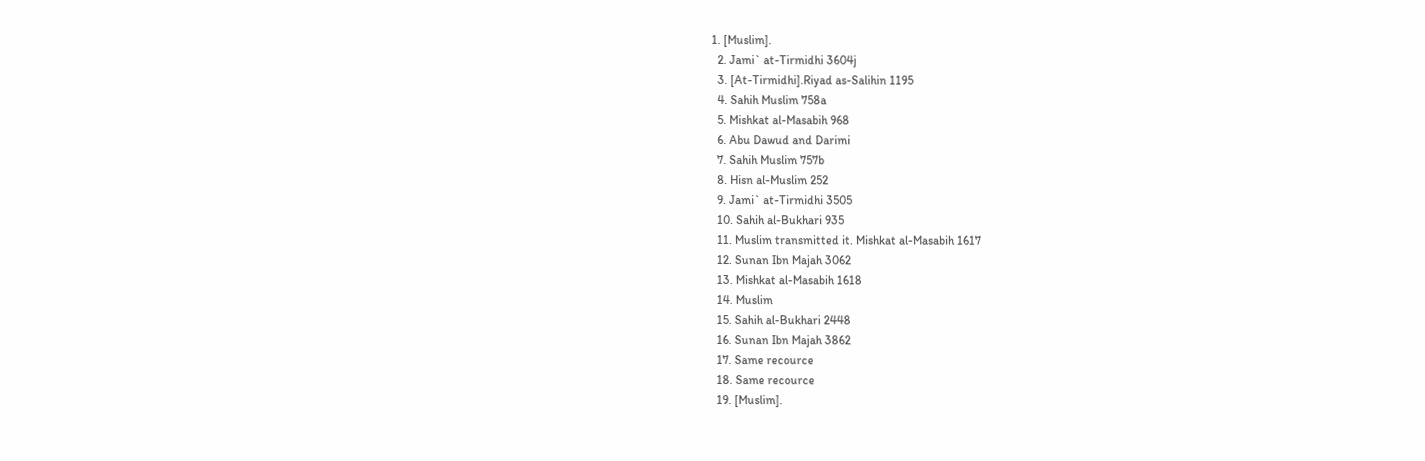1. [Muslim].
  2. Jami` at-Tirmidhi 3604j
  3. [At-Tirmidhi].Riyad as-Salihin 1195
  4. Sahih Muslim 758a
  5. Mishkat al-Masabih 968
  6. Abu Dawud and Darimi
  7. Sahih Muslim 757b
  8. Hisn al-Muslim 252
  9. Jami` at-Tirmidhi 3505
  10. Sahih al-Bukhari 935
  11. Muslim transmitted it. Mishkat al-Masabih 1617
  12. Sunan Ibn Majah 3062
  13. Mishkat al-Masabih 1618
  14. Muslim
  15. Sahih al-Bukhari 2448
  16. Sunan Ibn Majah 3862
  17. Same recource
  18. Same recource
  19. [Muslim].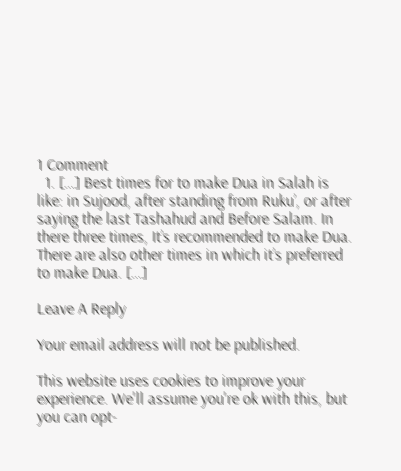1 Comment
  1. […] Best times for to make Dua in Salah is like: in Sujood, after standing from Ruku’, or after saying the last Tashahud and Before Salam. In there three times, It’s recommended to make Dua. There are also other times in which it’s preferred to make Dua. […]

Leave A Reply

Your email address will not be published.

This website uses cookies to improve your experience. We'll assume you're ok with this, but you can opt-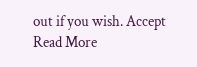out if you wish. Accept Read More